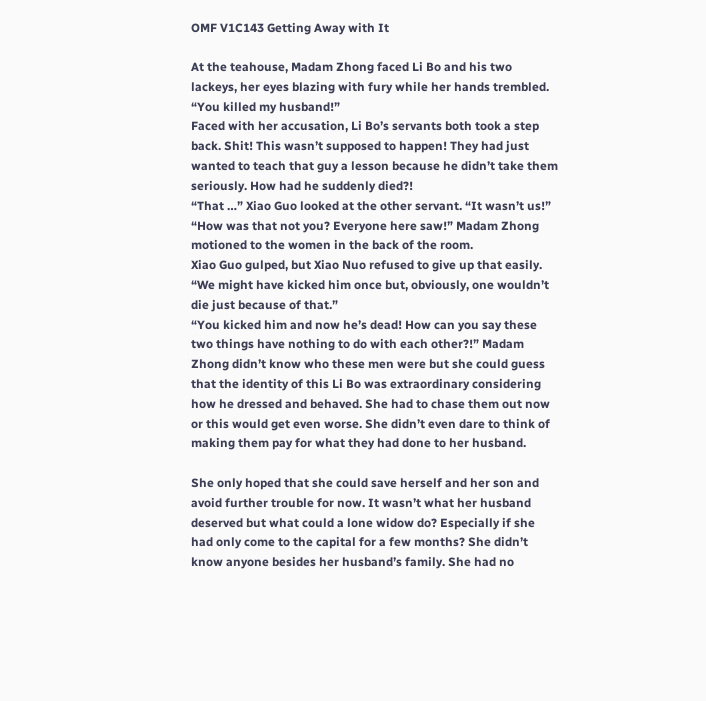OMF V1C143 Getting Away with It

At the teahouse, Madam Zhong faced Li Bo and his two lackeys, her eyes blazing with fury while her hands trembled. “You killed my husband!”
Faced with her accusation, Li Bo’s servants both took a step back. Shit! This wasn’t supposed to happen! They had just wanted to teach that guy a lesson because he didn’t take them seriously. How had he suddenly died?!
“That …” Xiao Guo looked at the other servant. “It wasn’t us!”
“How was that not you? Everyone here saw!” Madam Zhong motioned to the women in the back of the room.
Xiao Guo gulped, but Xiao Nuo refused to give up that easily. “We might have kicked him once but, obviously, one wouldn’t die just because of that.”
“You kicked him and now he’s dead! How can you say these two things have nothing to do with each other?!” Madam Zhong didn’t know who these men were but she could guess that the identity of this Li Bo was extraordinary considering how he dressed and behaved. She had to chase them out now or this would get even worse. She didn’t even dare to think of making them pay for what they had done to her husband.

She only hoped that she could save herself and her son and avoid further trouble for now. It wasn’t what her husband deserved but what could a lone widow do? Especially if she had only come to the capital for a few months? She didn’t know anyone besides her husband’s family. She had no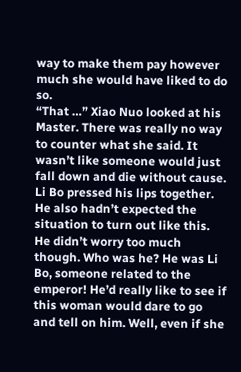way to make them pay however much she would have liked to do so.
“That …” Xiao Nuo looked at his Master. There was really no way to counter what she said. It wasn’t like someone would just fall down and die without cause.
Li Bo pressed his lips together. He also hadn’t expected the situation to turn out like this. He didn’t worry too much though. Who was he? He was Li Bo, someone related to the emperor! He’d really like to see if this woman would dare to go and tell on him. Well, even if she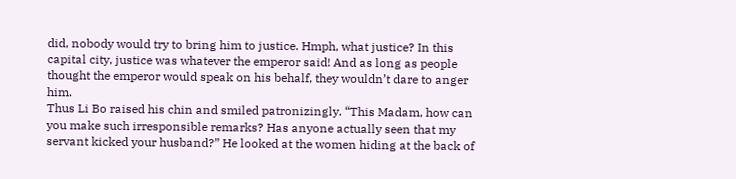did, nobody would try to bring him to justice. Hmph, what justice? In this capital city, justice was whatever the emperor said! And as long as people thought the emperor would speak on his behalf, they wouldn’t dare to anger him.
Thus Li Bo raised his chin and smiled patronizingly. “This Madam, how can you make such irresponsible remarks? Has anyone actually seen that my servant kicked your husband?” He looked at the women hiding at the back of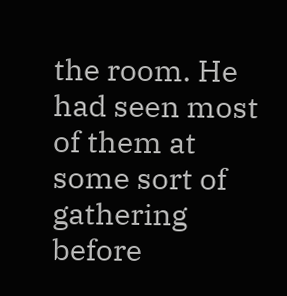the room. He had seen most of them at some sort of gathering before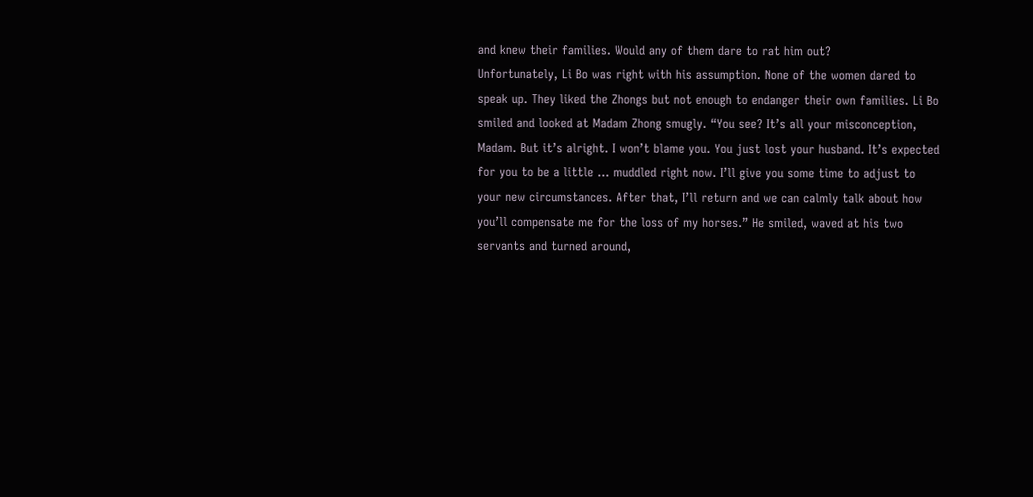and knew their families. Would any of them dare to rat him out?
Unfortunately, Li Bo was right with his assumption. None of the women dared to speak up. They liked the Zhongs but not enough to endanger their own families. Li Bo smiled and looked at Madam Zhong smugly. “You see? It’s all your misconception, Madam. But it’s alright. I won’t blame you. You just lost your husband. It’s expected for you to be a little … muddled right now. I’ll give you some time to adjust to your new circumstances. After that, I’ll return and we can calmly talk about how you’ll compensate me for the loss of my horses.” He smiled, waved at his two servants and turned around,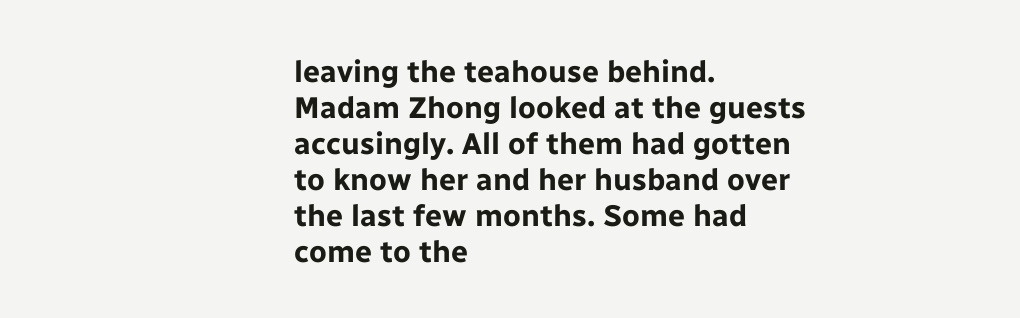leaving the teahouse behind.
Madam Zhong looked at the guests accusingly. All of them had gotten to know her and her husband over the last few months. Some had come to the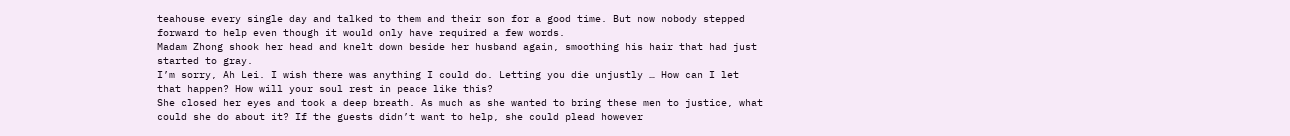teahouse every single day and talked to them and their son for a good time. But now nobody stepped forward to help even though it would only have required a few words.
Madam Zhong shook her head and knelt down beside her husband again, smoothing his hair that had just started to gray.
I’m sorry, Ah Lei. I wish there was anything I could do. Letting you die unjustly … How can I let that happen? How will your soul rest in peace like this?
She closed her eyes and took a deep breath. As much as she wanted to bring these men to justice, what could she do about it? If the guests didn’t want to help, she could plead however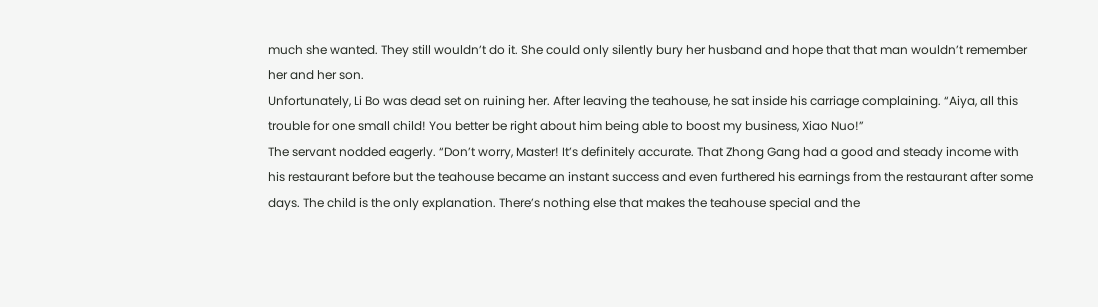much she wanted. They still wouldn’t do it. She could only silently bury her husband and hope that that man wouldn’t remember her and her son.
Unfortunately, Li Bo was dead set on ruining her. After leaving the teahouse, he sat inside his carriage complaining. “Aiya, all this trouble for one small child! You better be right about him being able to boost my business, Xiao Nuo!”
The servant nodded eagerly. “Don’t worry, Master! It’s definitely accurate. That Zhong Gang had a good and steady income with his restaurant before but the teahouse became an instant success and even furthered his earnings from the restaurant after some days. The child is the only explanation. There’s nothing else that makes the teahouse special and the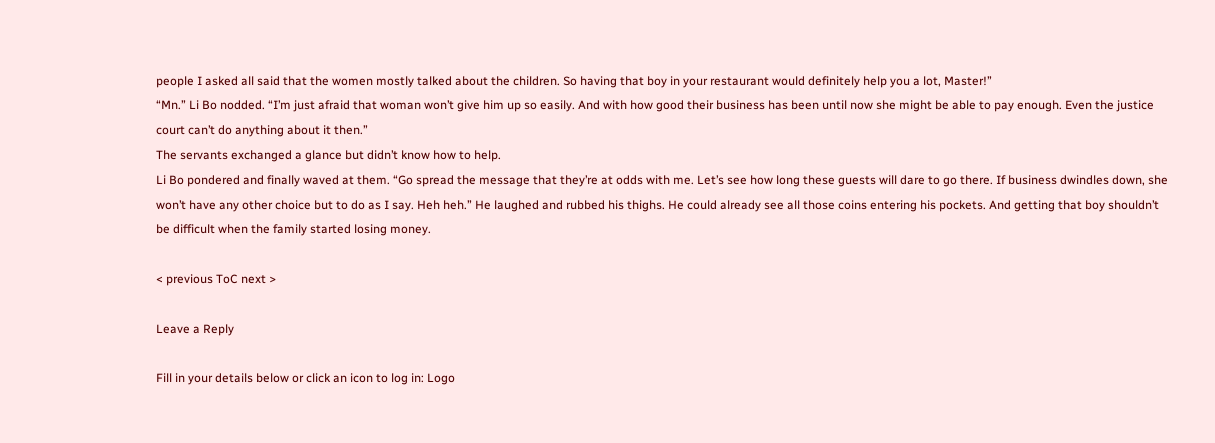people I asked all said that the women mostly talked about the children. So having that boy in your restaurant would definitely help you a lot, Master!”
“Mn.” Li Bo nodded. “I’m just afraid that woman won’t give him up so easily. And with how good their business has been until now she might be able to pay enough. Even the justice court can’t do anything about it then.”
The servants exchanged a glance but didn’t know how to help.
Li Bo pondered and finally waved at them. “Go spread the message that they’re at odds with me. Let’s see how long these guests will dare to go there. If business dwindles down, she won’t have any other choice but to do as I say. Heh heh.” He laughed and rubbed his thighs. He could already see all those coins entering his pockets. And getting that boy shouldn’t be difficult when the family started losing money.

< previous ToC next >

Leave a Reply

Fill in your details below or click an icon to log in: Logo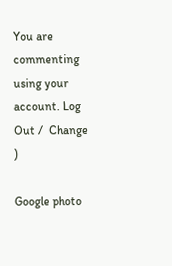You are commenting using your account. Log Out /  Change )

Google photo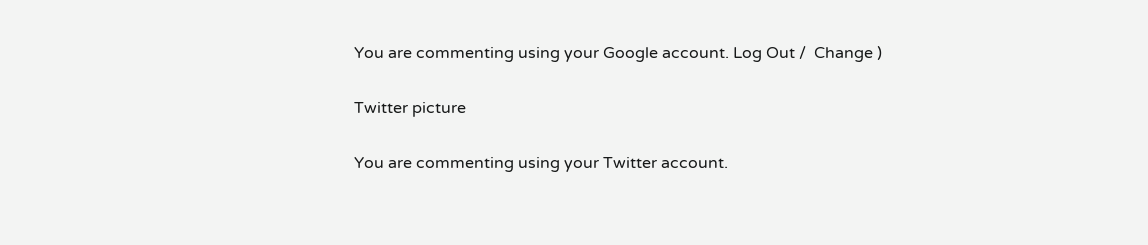You are commenting using your Google account. Log Out /  Change )

Twitter picture

You are commenting using your Twitter account.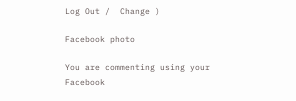Log Out /  Change )

Facebook photo

You are commenting using your Facebook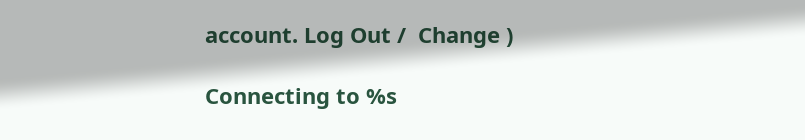account. Log Out /  Change )

Connecting to %s